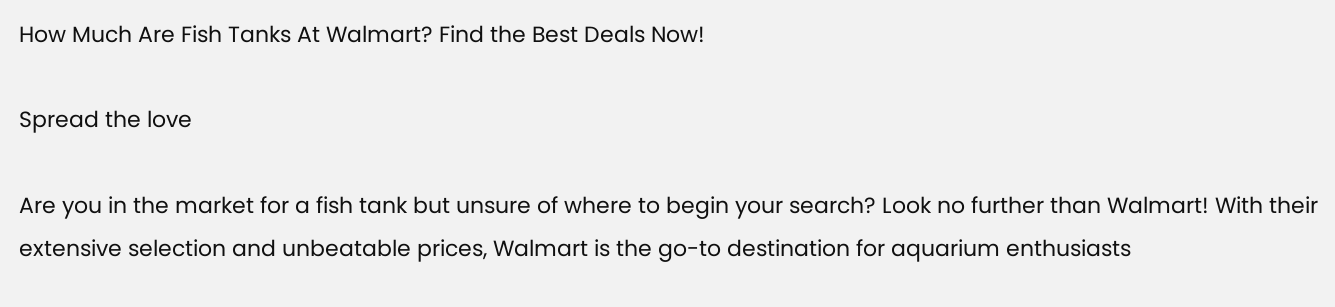How Much Are Fish Tanks At Walmart? Find the Best Deals Now!

Spread the love

Are you in the market for a fish tank but unsure of where to begin your search? Look no further than Walmart! With their extensive selection and unbeatable prices, Walmart is the go-to destination for aquarium enthusiasts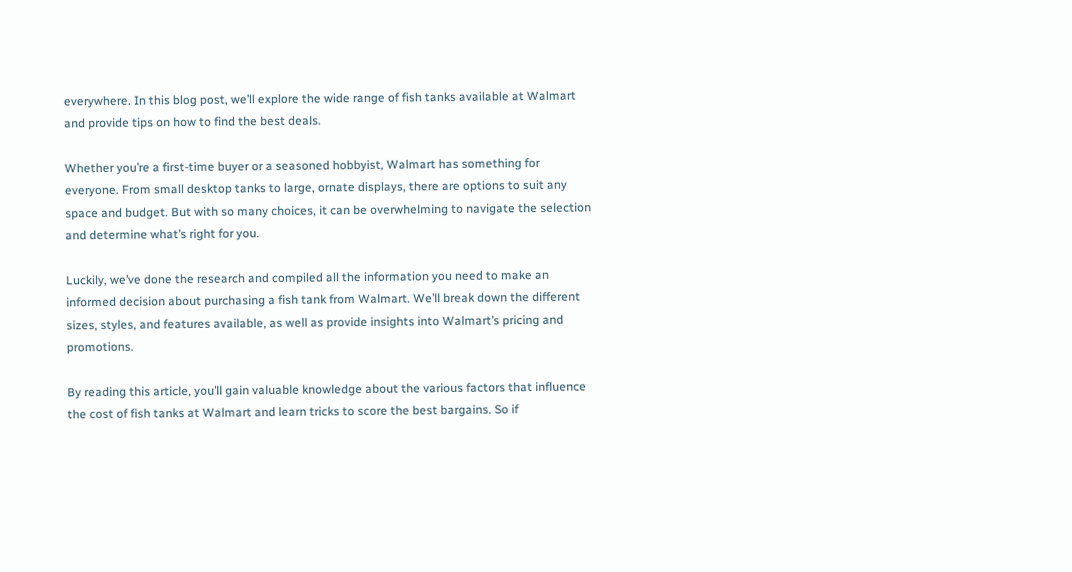everywhere. In this blog post, we’ll explore the wide range of fish tanks available at Walmart and provide tips on how to find the best deals.

Whether you’re a first-time buyer or a seasoned hobbyist, Walmart has something for everyone. From small desktop tanks to large, ornate displays, there are options to suit any space and budget. But with so many choices, it can be overwhelming to navigate the selection and determine what’s right for you.

Luckily, we’ve done the research and compiled all the information you need to make an informed decision about purchasing a fish tank from Walmart. We’ll break down the different sizes, styles, and features available, as well as provide insights into Walmart’s pricing and promotions.

By reading this article, you’ll gain valuable knowledge about the various factors that influence the cost of fish tanks at Walmart and learn tricks to score the best bargains. So if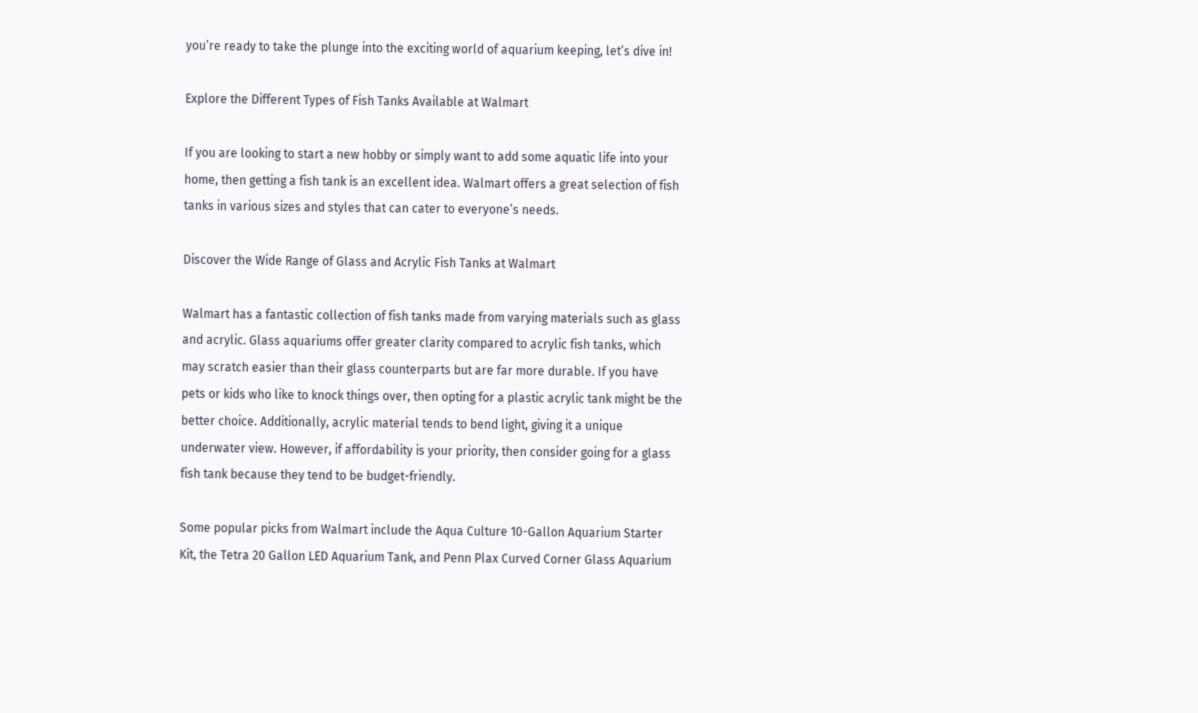you’re ready to take the plunge into the exciting world of aquarium keeping, let’s dive in!

Explore the Different Types of Fish Tanks Available at Walmart

If you are looking to start a new hobby or simply want to add some aquatic life into your home, then getting a fish tank is an excellent idea. Walmart offers a great selection of fish tanks in various sizes and styles that can cater to everyone’s needs.

Discover the Wide Range of Glass and Acrylic Fish Tanks at Walmart

Walmart has a fantastic collection of fish tanks made from varying materials such as glass and acrylic. Glass aquariums offer greater clarity compared to acrylic fish tanks, which may scratch easier than their glass counterparts but are far more durable. If you have pets or kids who like to knock things over, then opting for a plastic acrylic tank might be the better choice. Additionally, acrylic material tends to bend light, giving it a unique underwater view. However, if affordability is your priority, then consider going for a glass fish tank because they tend to be budget-friendly.

Some popular picks from Walmart include the Aqua Culture 10-Gallon Aquarium Starter Kit, the Tetra 20 Gallon LED Aquarium Tank, and Penn Plax Curved Corner Glass Aquarium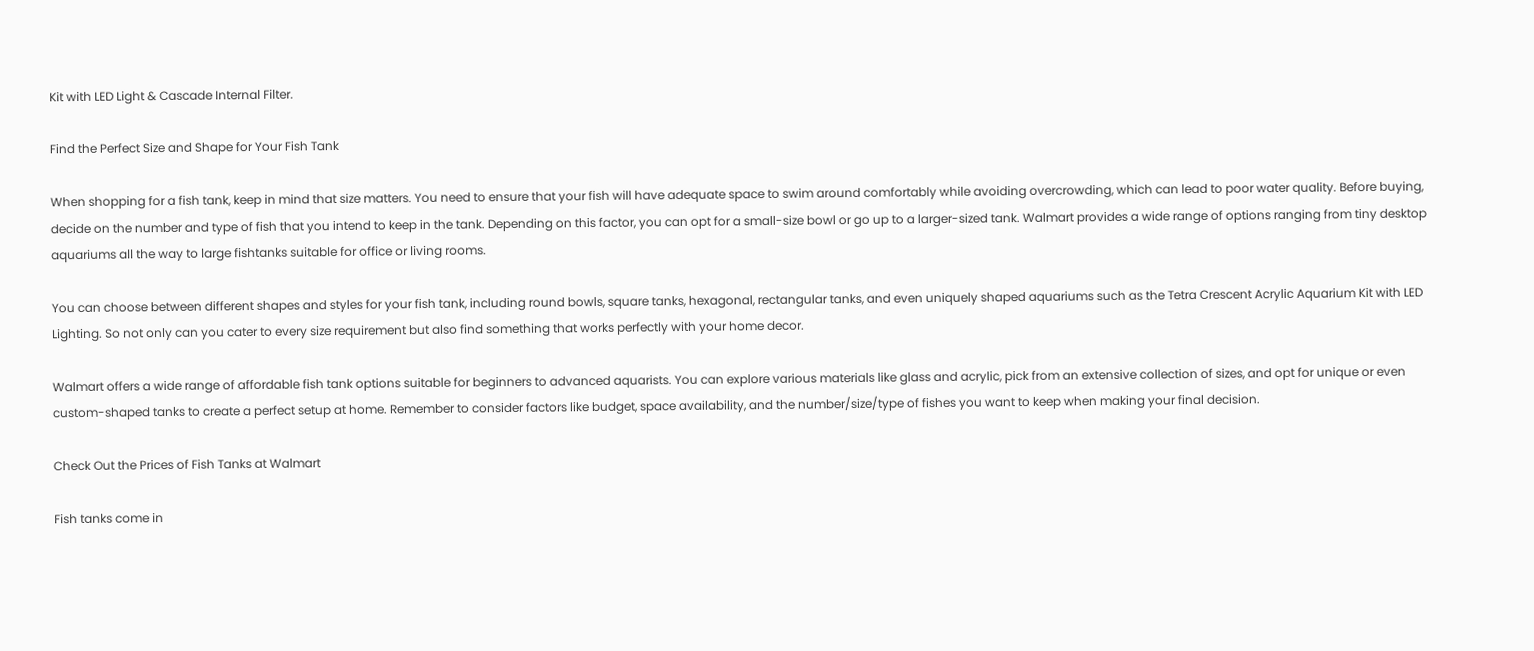Kit with LED Light & Cascade Internal Filter.

Find the Perfect Size and Shape for Your Fish Tank

When shopping for a fish tank, keep in mind that size matters. You need to ensure that your fish will have adequate space to swim around comfortably while avoiding overcrowding, which can lead to poor water quality. Before buying, decide on the number and type of fish that you intend to keep in the tank. Depending on this factor, you can opt for a small-size bowl or go up to a larger-sized tank. Walmart provides a wide range of options ranging from tiny desktop aquariums all the way to large fishtanks suitable for office or living rooms.

You can choose between different shapes and styles for your fish tank, including round bowls, square tanks, hexagonal, rectangular tanks, and even uniquely shaped aquariums such as the Tetra Crescent Acrylic Aquarium Kit with LED Lighting. So not only can you cater to every size requirement but also find something that works perfectly with your home decor.

Walmart offers a wide range of affordable fish tank options suitable for beginners to advanced aquarists. You can explore various materials like glass and acrylic, pick from an extensive collection of sizes, and opt for unique or even custom-shaped tanks to create a perfect setup at home. Remember to consider factors like budget, space availability, and the number/size/type of fishes you want to keep when making your final decision.

Check Out the Prices of Fish Tanks at Walmart

Fish tanks come in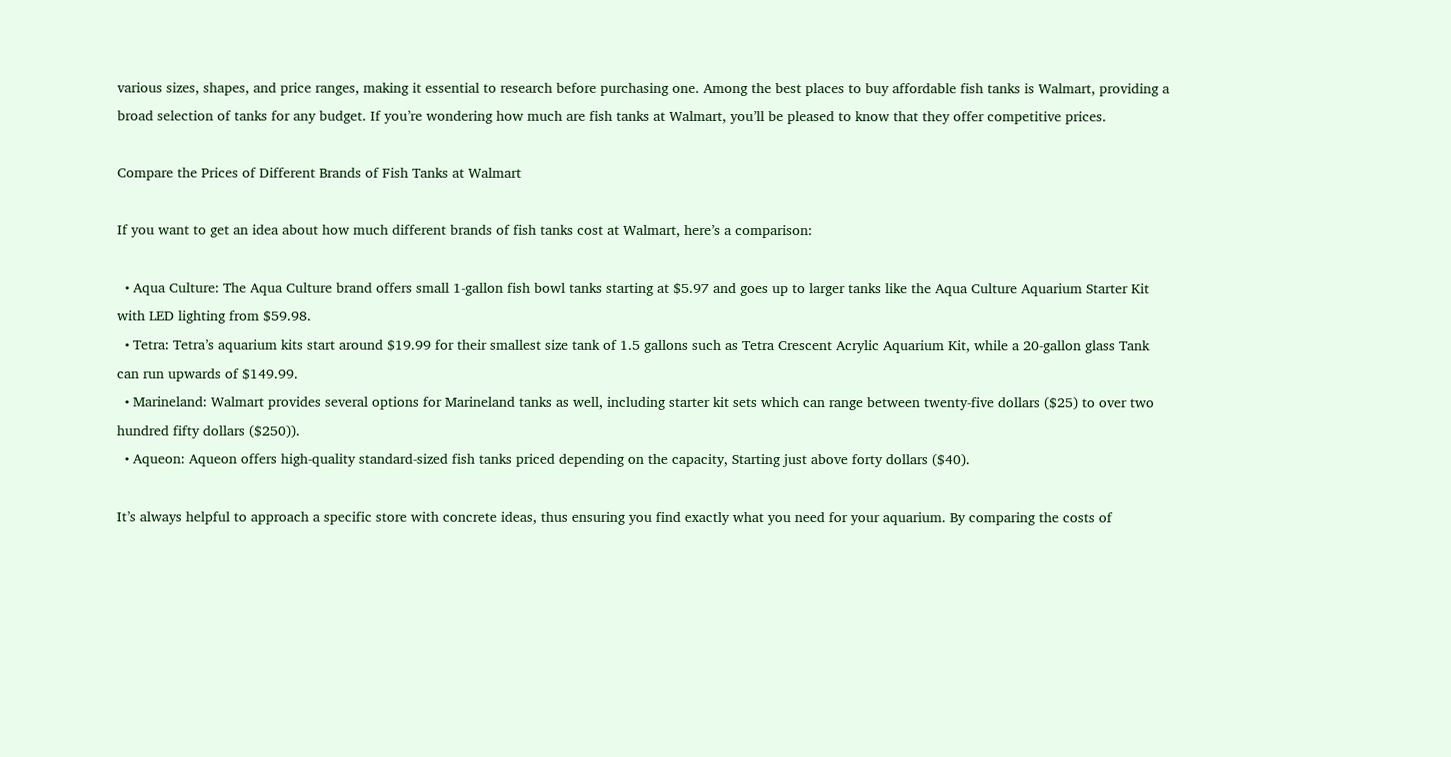various sizes, shapes, and price ranges, making it essential to research before purchasing one. Among the best places to buy affordable fish tanks is Walmart, providing a broad selection of tanks for any budget. If you’re wondering how much are fish tanks at Walmart, you’ll be pleased to know that they offer competitive prices.

Compare the Prices of Different Brands of Fish Tanks at Walmart

If you want to get an idea about how much different brands of fish tanks cost at Walmart, here’s a comparison:

  • Aqua Culture: The Aqua Culture brand offers small 1-gallon fish bowl tanks starting at $5.97 and goes up to larger tanks like the Aqua Culture Aquarium Starter Kit with LED lighting from $59.98.
  • Tetra: Tetra’s aquarium kits start around $19.99 for their smallest size tank of 1.5 gallons such as Tetra Crescent Acrylic Aquarium Kit, while a 20-gallon glass Tank can run upwards of $149.99.
  • Marineland: Walmart provides several options for Marineland tanks as well, including starter kit sets which can range between twenty-five dollars ($25) to over two hundred fifty dollars ($250)).
  • Aqueon: Aqueon offers high-quality standard-sized fish tanks priced depending on the capacity, Starting just above forty dollars ($40).

It’s always helpful to approach a specific store with concrete ideas, thus ensuring you find exactly what you need for your aquarium. By comparing the costs of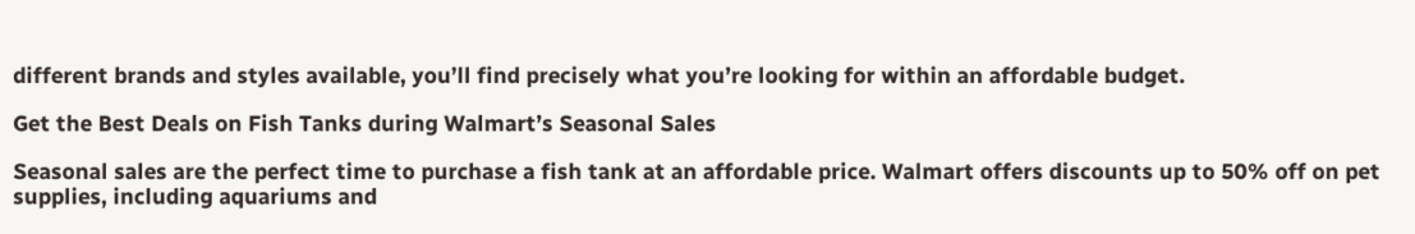different brands and styles available, you’ll find precisely what you’re looking for within an affordable budget.

Get the Best Deals on Fish Tanks during Walmart’s Seasonal Sales

Seasonal sales are the perfect time to purchase a fish tank at an affordable price. Walmart offers discounts up to 50% off on pet supplies, including aquariums and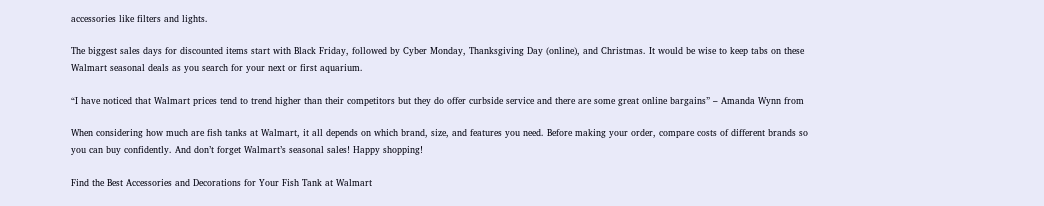accessories like filters and lights.

The biggest sales days for discounted items start with Black Friday, followed by Cyber Monday, Thanksgiving Day (online), and Christmas. It would be wise to keep tabs on these Walmart seasonal deals as you search for your next or first aquarium.

“I have noticed that Walmart prices tend to trend higher than their competitors but they do offer curbside service and there are some great online bargains” – Amanda Wynn from

When considering how much are fish tanks at Walmart, it all depends on which brand, size, and features you need. Before making your order, compare costs of different brands so you can buy confidently. And don’t forget Walmart’s seasonal sales! Happy shopping!

Find the Best Accessories and Decorations for Your Fish Tank at Walmart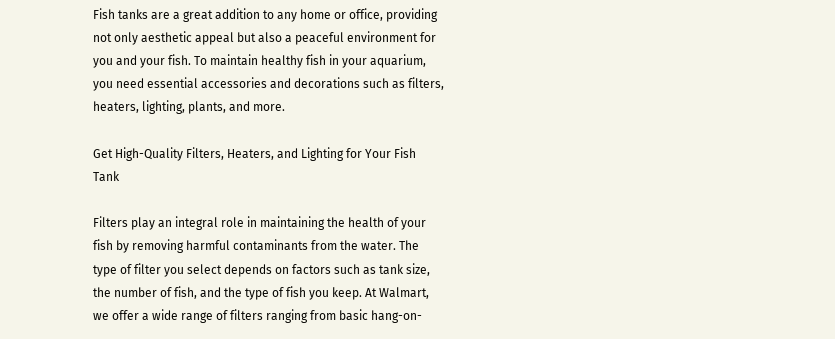Fish tanks are a great addition to any home or office, providing not only aesthetic appeal but also a peaceful environment for you and your fish. To maintain healthy fish in your aquarium, you need essential accessories and decorations such as filters, heaters, lighting, plants, and more.

Get High-Quality Filters, Heaters, and Lighting for Your Fish Tank

Filters play an integral role in maintaining the health of your fish by removing harmful contaminants from the water. The type of filter you select depends on factors such as tank size, the number of fish, and the type of fish you keep. At Walmart, we offer a wide range of filters ranging from basic hang-on-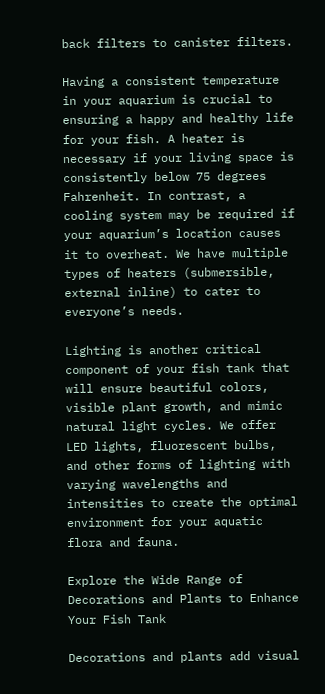back filters to canister filters.

Having a consistent temperature in your aquarium is crucial to ensuring a happy and healthy life for your fish. A heater is necessary if your living space is consistently below 75 degrees Fahrenheit. In contrast, a cooling system may be required if your aquarium’s location causes it to overheat. We have multiple types of heaters (submersible, external inline) to cater to everyone’s needs.

Lighting is another critical component of your fish tank that will ensure beautiful colors, visible plant growth, and mimic natural light cycles. We offer LED lights, fluorescent bulbs, and other forms of lighting with varying wavelengths and intensities to create the optimal environment for your aquatic flora and fauna.

Explore the Wide Range of Decorations and Plants to Enhance Your Fish Tank

Decorations and plants add visual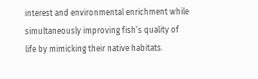interest and environmental enrichment while simultaneously improving fish’s quality of life by mimicking their native habitats.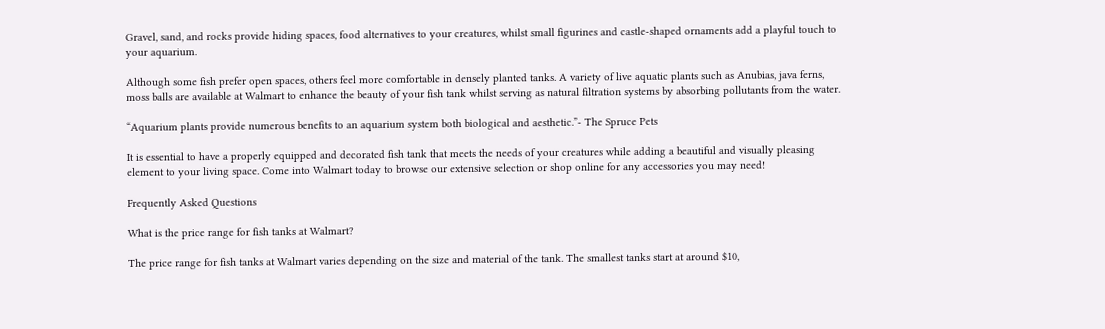Gravel, sand, and rocks provide hiding spaces, food alternatives to your creatures, whilst small figurines and castle-shaped ornaments add a playful touch to your aquarium.

Although some fish prefer open spaces, others feel more comfortable in densely planted tanks. A variety of live aquatic plants such as Anubias, java ferns, moss balls are available at Walmart to enhance the beauty of your fish tank whilst serving as natural filtration systems by absorbing pollutants from the water.

“Aquarium plants provide numerous benefits to an aquarium system both biological and aesthetic.”- The Spruce Pets

It is essential to have a properly equipped and decorated fish tank that meets the needs of your creatures while adding a beautiful and visually pleasing element to your living space. Come into Walmart today to browse our extensive selection or shop online for any accessories you may need!

Frequently Asked Questions

What is the price range for fish tanks at Walmart?

The price range for fish tanks at Walmart varies depending on the size and material of the tank. The smallest tanks start at around $10,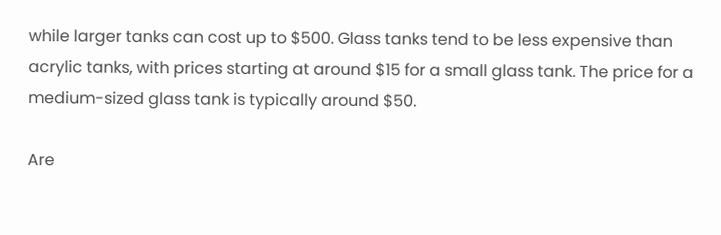while larger tanks can cost up to $500. Glass tanks tend to be less expensive than acrylic tanks, with prices starting at around $15 for a small glass tank. The price for a medium-sized glass tank is typically around $50.

Are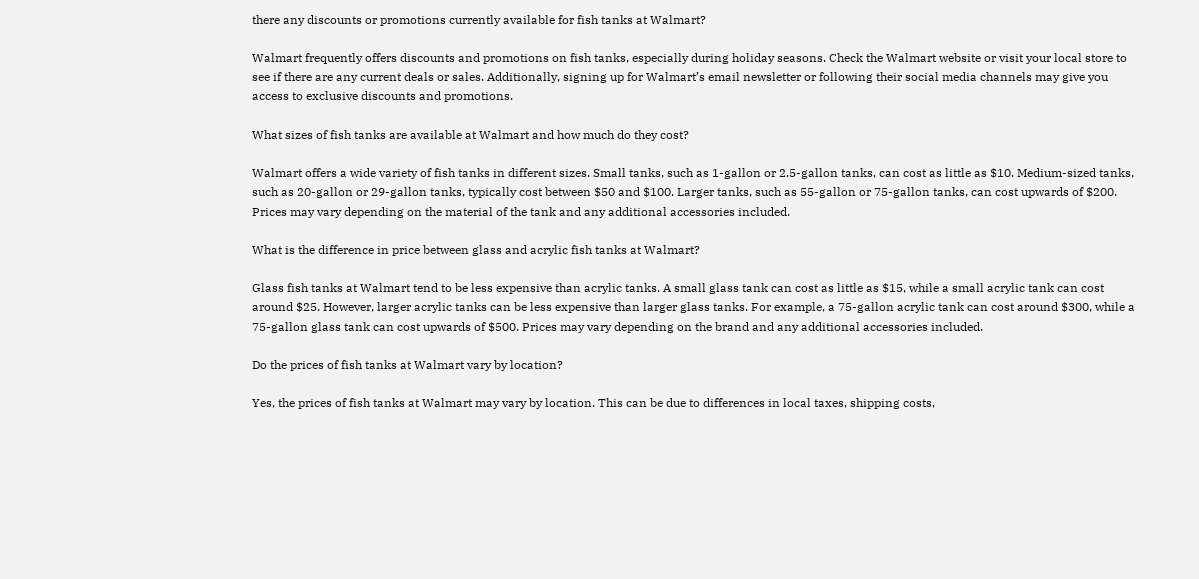there any discounts or promotions currently available for fish tanks at Walmart?

Walmart frequently offers discounts and promotions on fish tanks, especially during holiday seasons. Check the Walmart website or visit your local store to see if there are any current deals or sales. Additionally, signing up for Walmart’s email newsletter or following their social media channels may give you access to exclusive discounts and promotions.

What sizes of fish tanks are available at Walmart and how much do they cost?

Walmart offers a wide variety of fish tanks in different sizes. Small tanks, such as 1-gallon or 2.5-gallon tanks, can cost as little as $10. Medium-sized tanks, such as 20-gallon or 29-gallon tanks, typically cost between $50 and $100. Larger tanks, such as 55-gallon or 75-gallon tanks, can cost upwards of $200. Prices may vary depending on the material of the tank and any additional accessories included.

What is the difference in price between glass and acrylic fish tanks at Walmart?

Glass fish tanks at Walmart tend to be less expensive than acrylic tanks. A small glass tank can cost as little as $15, while a small acrylic tank can cost around $25. However, larger acrylic tanks can be less expensive than larger glass tanks. For example, a 75-gallon acrylic tank can cost around $300, while a 75-gallon glass tank can cost upwards of $500. Prices may vary depending on the brand and any additional accessories included.

Do the prices of fish tanks at Walmart vary by location?

Yes, the prices of fish tanks at Walmart may vary by location. This can be due to differences in local taxes, shipping costs,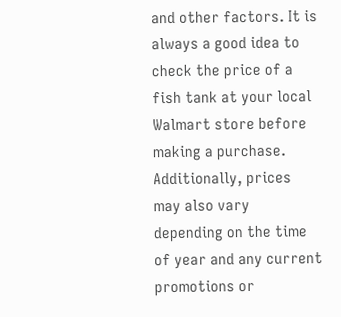and other factors. It is always a good idea to check the price of a fish tank at your local Walmart store before making a purchase. Additionally, prices may also vary depending on the time of year and any current promotions or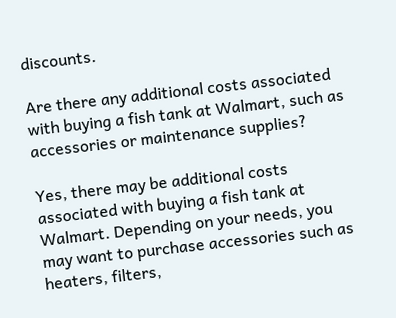discounts.

Are there any additional costs associated with buying a fish tank at Walmart, such as accessories or maintenance supplies?

Yes, there may be additional costs associated with buying a fish tank at Walmart. Depending on your needs, you may want to purchase accessories such as heaters, filters,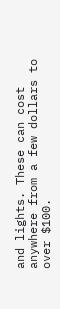and lights. These can cost anywhere from a few dollars to over $100.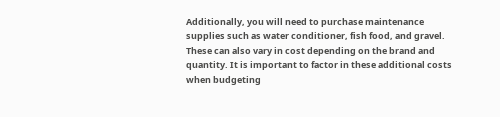Additionally, you will need to purchase maintenance supplies such as water conditioner, fish food, and gravel. These can also vary in cost depending on the brand and quantity. It is important to factor in these additional costs when budgeting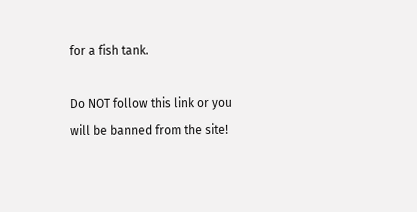for a fish tank.

Do NOT follow this link or you will be banned from the site!